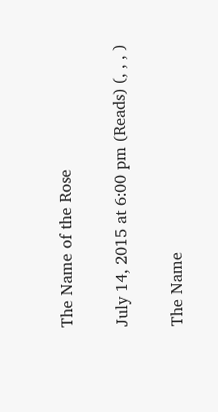The Name of the Rose

July 14, 2015 at 6:00 pm (Reads) (, , , )

The Name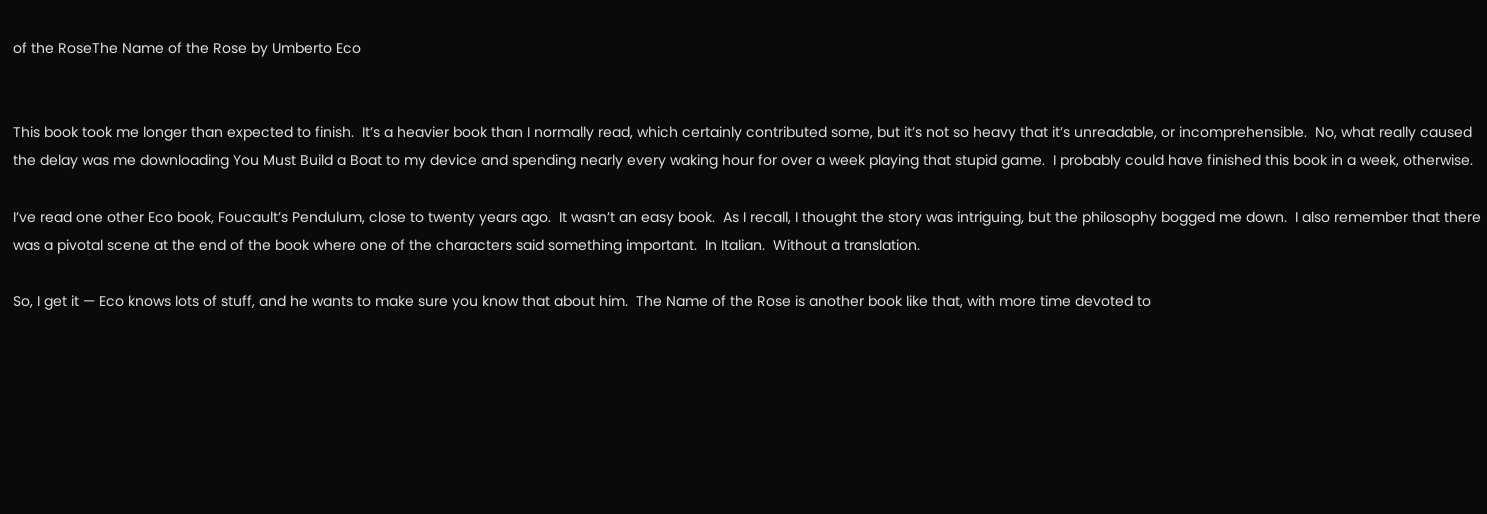of the RoseThe Name of the Rose by Umberto Eco


This book took me longer than expected to finish.  It’s a heavier book than I normally read, which certainly contributed some, but it’s not so heavy that it’s unreadable, or incomprehensible.  No, what really caused the delay was me downloading You Must Build a Boat to my device and spending nearly every waking hour for over a week playing that stupid game.  I probably could have finished this book in a week, otherwise.

I’ve read one other Eco book, Foucault’s Pendulum, close to twenty years ago.  It wasn’t an easy book.  As I recall, I thought the story was intriguing, but the philosophy bogged me down.  I also remember that there was a pivotal scene at the end of the book where one of the characters said something important.  In Italian.  Without a translation.

So, I get it — Eco knows lots of stuff, and he wants to make sure you know that about him.  The Name of the Rose is another book like that, with more time devoted to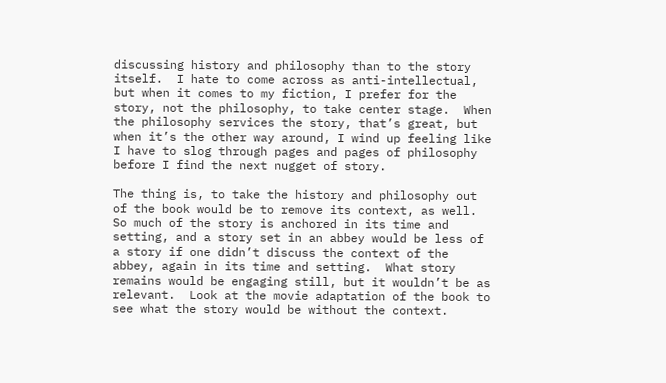discussing history and philosophy than to the story itself.  I hate to come across as anti-intellectual, but when it comes to my fiction, I prefer for the story, not the philosophy, to take center stage.  When the philosophy services the story, that’s great, but when it’s the other way around, I wind up feeling like I have to slog through pages and pages of philosophy before I find the next nugget of story.

The thing is, to take the history and philosophy out of the book would be to remove its context, as well.  So much of the story is anchored in its time and setting, and a story set in an abbey would be less of a story if one didn’t discuss the context of the abbey, again in its time and setting.  What story remains would be engaging still, but it wouldn’t be as relevant.  Look at the movie adaptation of the book to see what the story would be without the context.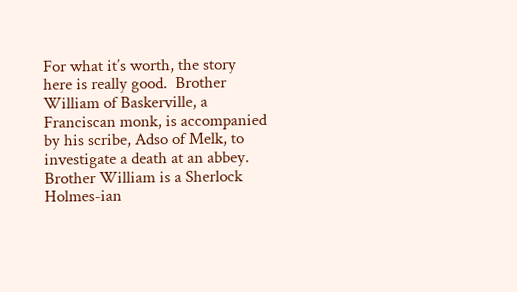For what it’s worth, the story here is really good.  Brother William of Baskerville, a Franciscan monk, is accompanied by his scribe, Adso of Melk, to investigate a death at an abbey.  Brother William is a Sherlock Holmes-ian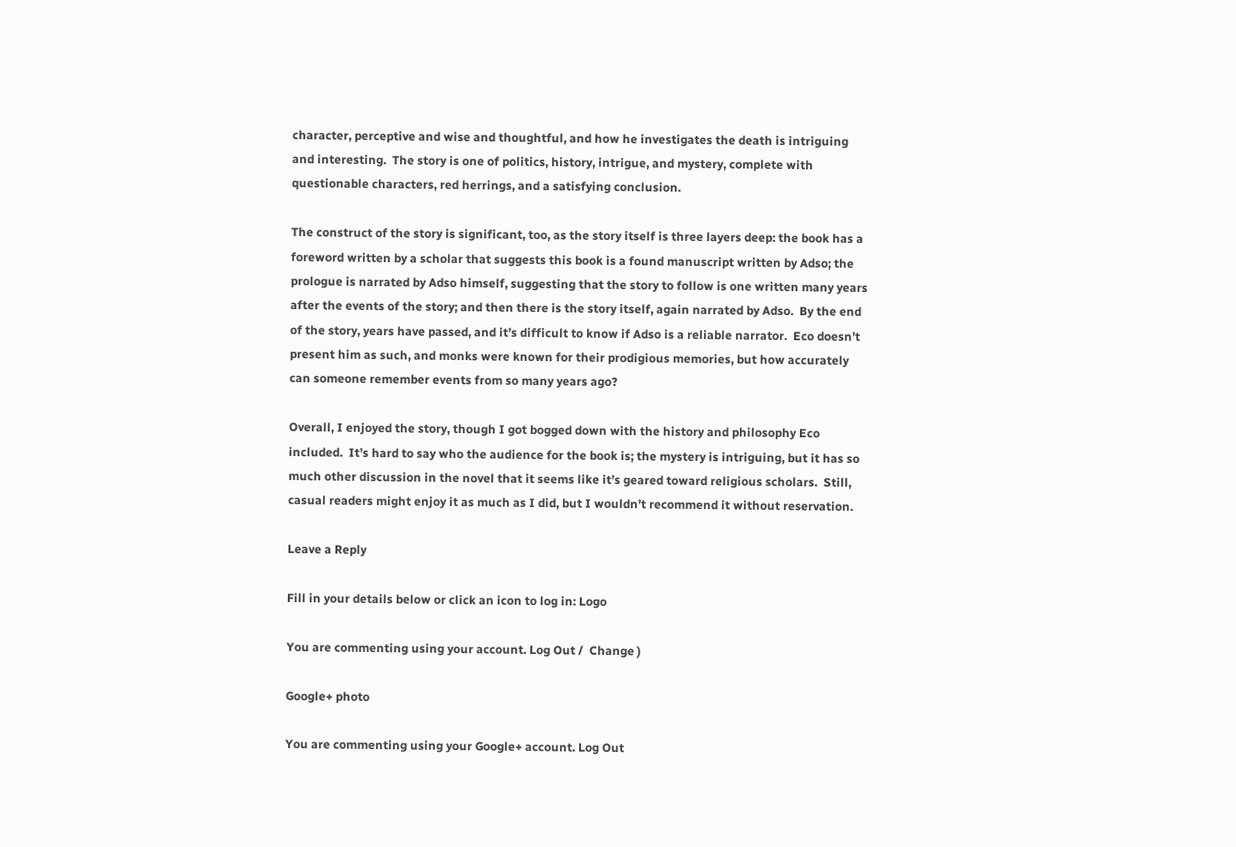character, perceptive and wise and thoughtful, and how he investigates the death is intriguing and interesting.  The story is one of politics, history, intrigue, and mystery, complete with questionable characters, red herrings, and a satisfying conclusion.

The construct of the story is significant, too, as the story itself is three layers deep: the book has a foreword written by a scholar that suggests this book is a found manuscript written by Adso; the prologue is narrated by Adso himself, suggesting that the story to follow is one written many years after the events of the story; and then there is the story itself, again narrated by Adso.  By the end of the story, years have passed, and it’s difficult to know if Adso is a reliable narrator.  Eco doesn’t present him as such, and monks were known for their prodigious memories, but how accurately can someone remember events from so many years ago?

Overall, I enjoyed the story, though I got bogged down with the history and philosophy Eco included.  It’s hard to say who the audience for the book is; the mystery is intriguing, but it has so much other discussion in the novel that it seems like it’s geared toward religious scholars.  Still, casual readers might enjoy it as much as I did, but I wouldn’t recommend it without reservation.

Leave a Reply

Fill in your details below or click an icon to log in: Logo

You are commenting using your account. Log Out /  Change )

Google+ photo

You are commenting using your Google+ account. Log Out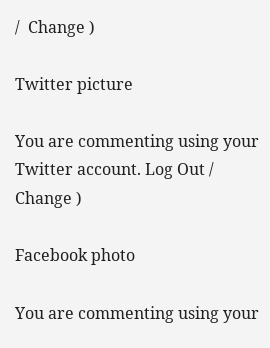/  Change )

Twitter picture

You are commenting using your Twitter account. Log Out /  Change )

Facebook photo

You are commenting using your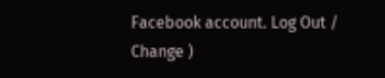Facebook account. Log Out /  Change )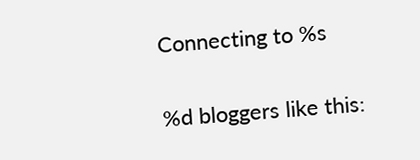Connecting to %s

%d bloggers like this: